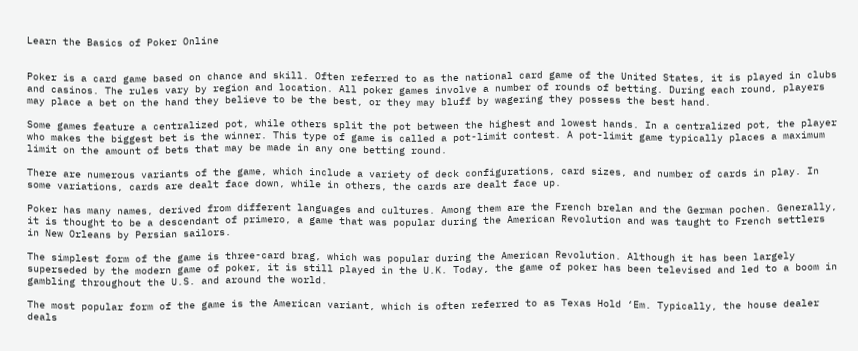Learn the Basics of Poker Online


Poker is a card game based on chance and skill. Often referred to as the national card game of the United States, it is played in clubs and casinos. The rules vary by region and location. All poker games involve a number of rounds of betting. During each round, players may place a bet on the hand they believe to be the best, or they may bluff by wagering they possess the best hand.

Some games feature a centralized pot, while others split the pot between the highest and lowest hands. In a centralized pot, the player who makes the biggest bet is the winner. This type of game is called a pot-limit contest. A pot-limit game typically places a maximum limit on the amount of bets that may be made in any one betting round.

There are numerous variants of the game, which include a variety of deck configurations, card sizes, and number of cards in play. In some variations, cards are dealt face down, while in others, the cards are dealt face up.

Poker has many names, derived from different languages and cultures. Among them are the French brelan and the German pochen. Generally, it is thought to be a descendant of primero, a game that was popular during the American Revolution and was taught to French settlers in New Orleans by Persian sailors.

The simplest form of the game is three-card brag, which was popular during the American Revolution. Although it has been largely superseded by the modern game of poker, it is still played in the U.K. Today, the game of poker has been televised and led to a boom in gambling throughout the U.S. and around the world.

The most popular form of the game is the American variant, which is often referred to as Texas Hold ‘Em. Typically, the house dealer deals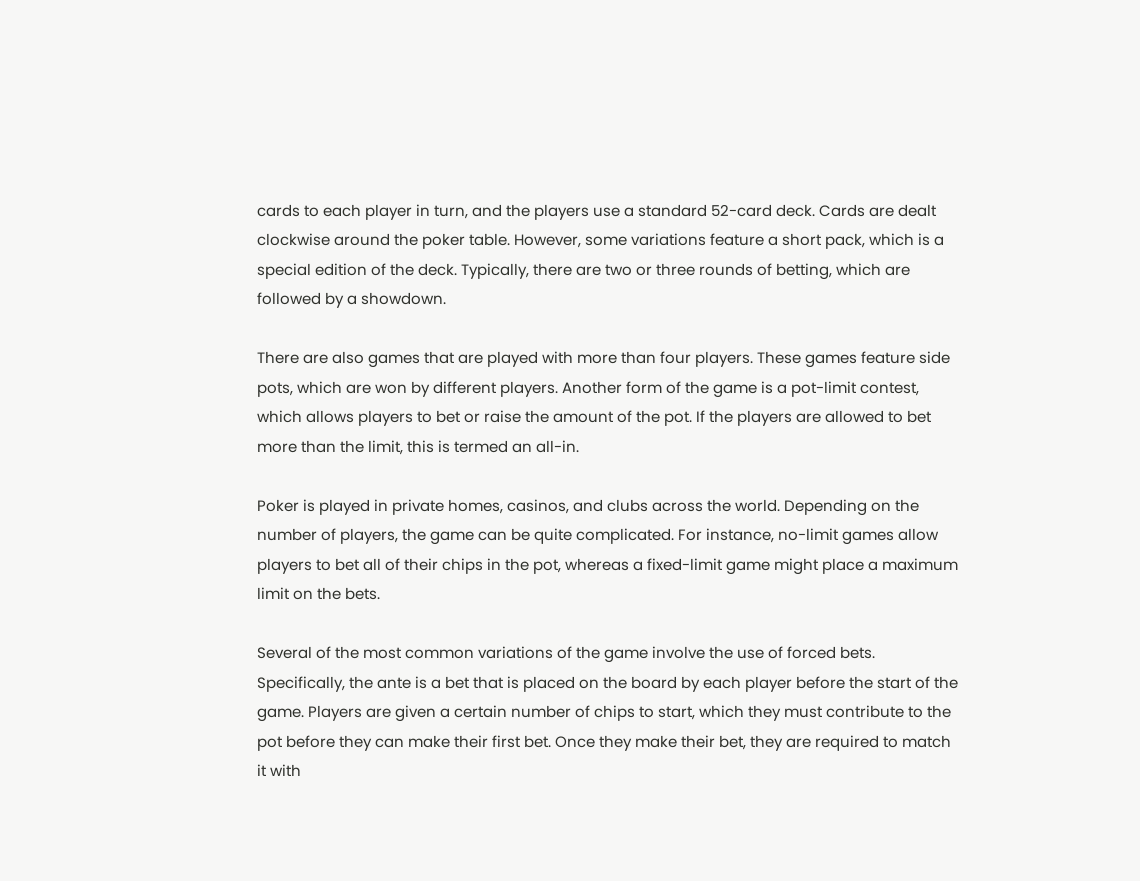cards to each player in turn, and the players use a standard 52-card deck. Cards are dealt clockwise around the poker table. However, some variations feature a short pack, which is a special edition of the deck. Typically, there are two or three rounds of betting, which are followed by a showdown.

There are also games that are played with more than four players. These games feature side pots, which are won by different players. Another form of the game is a pot-limit contest, which allows players to bet or raise the amount of the pot. If the players are allowed to bet more than the limit, this is termed an all-in.

Poker is played in private homes, casinos, and clubs across the world. Depending on the number of players, the game can be quite complicated. For instance, no-limit games allow players to bet all of their chips in the pot, whereas a fixed-limit game might place a maximum limit on the bets.

Several of the most common variations of the game involve the use of forced bets. Specifically, the ante is a bet that is placed on the board by each player before the start of the game. Players are given a certain number of chips to start, which they must contribute to the pot before they can make their first bet. Once they make their bet, they are required to match it with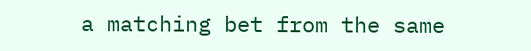a matching bet from the same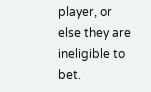player, or else they are ineligible to bet.